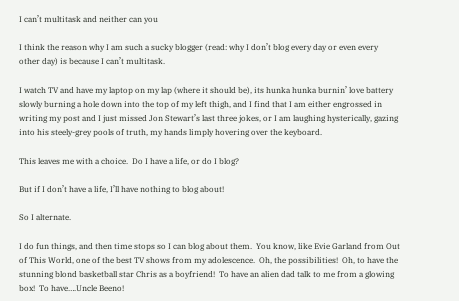I can’t multitask and neither can you

I think the reason why I am such a sucky blogger (read: why I don’t blog every day or even every other day) is because I can’t multitask.

I watch TV and have my laptop on my lap (where it should be), its hunka hunka burnin’ love battery slowly burning a hole down into the top of my left thigh, and I find that I am either engrossed in writing my post and I just missed Jon Stewart’s last three jokes, or I am laughing hysterically, gazing into his steely-grey pools of truth, my hands limply hovering over the keyboard.

This leaves me with a choice.  Do I have a life, or do I blog?

But if I don’t have a life, I’ll have nothing to blog about!

So I alternate.

I do fun things, and then time stops so I can blog about them.  You know, like Evie Garland from Out of This World, one of the best TV shows from my adolescence.  Oh, the possibilities!  Oh, to have the stunning blond basketball star Chris as a boyfriend!  To have an alien dad talk to me from a glowing box!  To have….Uncle Beeno!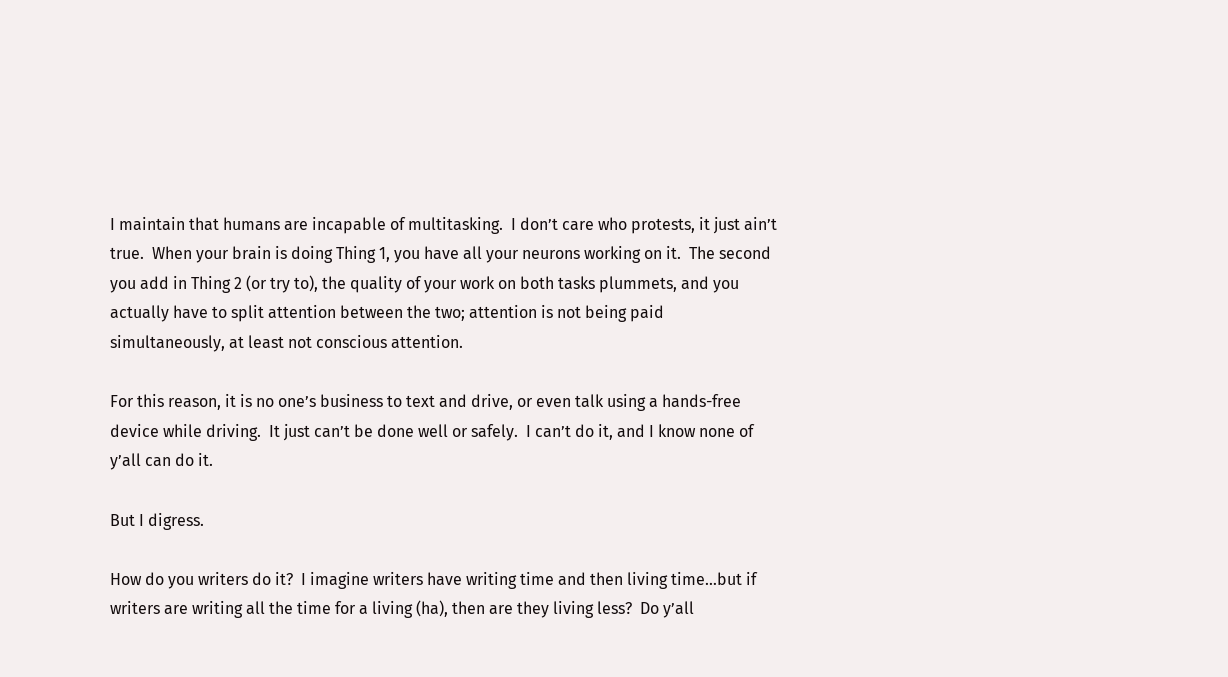I maintain that humans are incapable of multitasking.  I don’t care who protests, it just ain’t true.  When your brain is doing Thing 1, you have all your neurons working on it.  The second you add in Thing 2 (or try to), the quality of your work on both tasks plummets, and you actually have to split attention between the two; attention is not being paid simultaneously, at least not conscious attention.

For this reason, it is no one’s business to text and drive, or even talk using a hands-free device while driving.  It just can’t be done well or safely.  I can’t do it, and I know none of y’all can do it.

But I digress.

How do you writers do it?  I imagine writers have writing time and then living time…but if writers are writing all the time for a living (ha), then are they living less?  Do y’all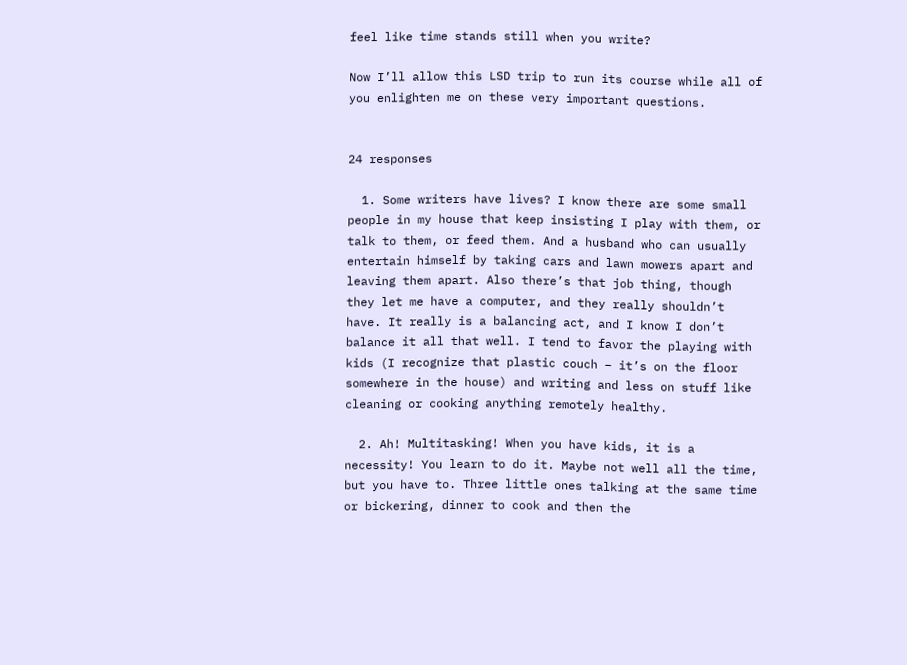feel like time stands still when you write?

Now I’ll allow this LSD trip to run its course while all of you enlighten me on these very important questions.


24 responses

  1. Some writers have lives? I know there are some small people in my house that keep insisting I play with them, or talk to them, or feed them. And a husband who can usually entertain himself by taking cars and lawn mowers apart and leaving them apart. Also there’s that job thing, though they let me have a computer, and they really shouldn’t have. It really is a balancing act, and I know I don’t balance it all that well. I tend to favor the playing with kids (I recognize that plastic couch – it’s on the floor somewhere in the house) and writing and less on stuff like cleaning or cooking anything remotely healthy.

  2. Ah! Multitasking! When you have kids, it is a necessity! You learn to do it. Maybe not well all the time, but you have to. Three little ones talking at the same time or bickering, dinner to cook and then the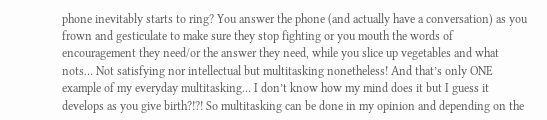phone inevitably starts to ring? You answer the phone (and actually have a conversation) as you frown and gesticulate to make sure they stop fighting or you mouth the words of encouragement they need/or the answer they need, while you slice up vegetables and what nots… Not satisfying nor intellectual but multitasking nonetheless! And that’s only ONE example of my everyday multitasking… I don’t know how my mind does it but I guess it develops as you give birth?!?! So multitasking can be done in my opinion and depending on the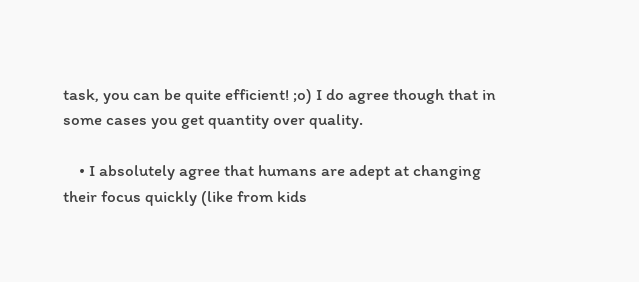task, you can be quite efficient! ;o) I do agree though that in some cases you get quantity over quality.

    • I absolutely agree that humans are adept at changing their focus quickly (like from kids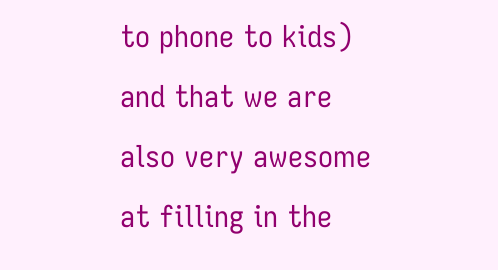to phone to kids) and that we are also very awesome at filling in the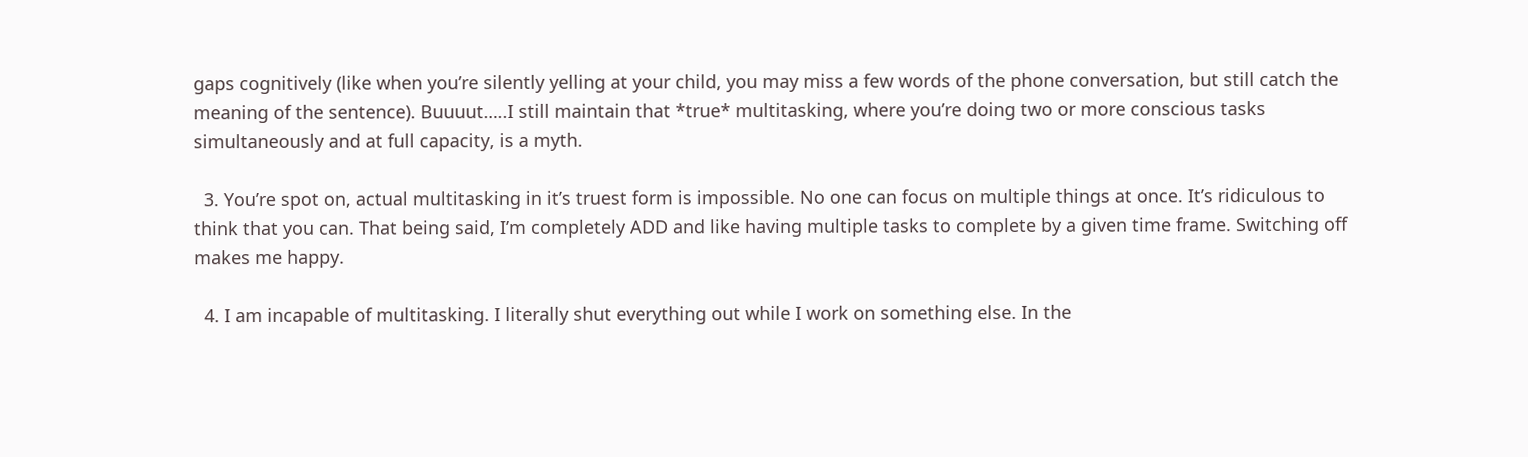gaps cognitively (like when you’re silently yelling at your child, you may miss a few words of the phone conversation, but still catch the meaning of the sentence). Buuuut…..I still maintain that *true* multitasking, where you’re doing two or more conscious tasks simultaneously and at full capacity, is a myth.

  3. You’re spot on, actual multitasking in it’s truest form is impossible. No one can focus on multiple things at once. It’s ridiculous to think that you can. That being said, I’m completely ADD and like having multiple tasks to complete by a given time frame. Switching off makes me happy.

  4. I am incapable of multitasking. I literally shut everything out while I work on something else. In the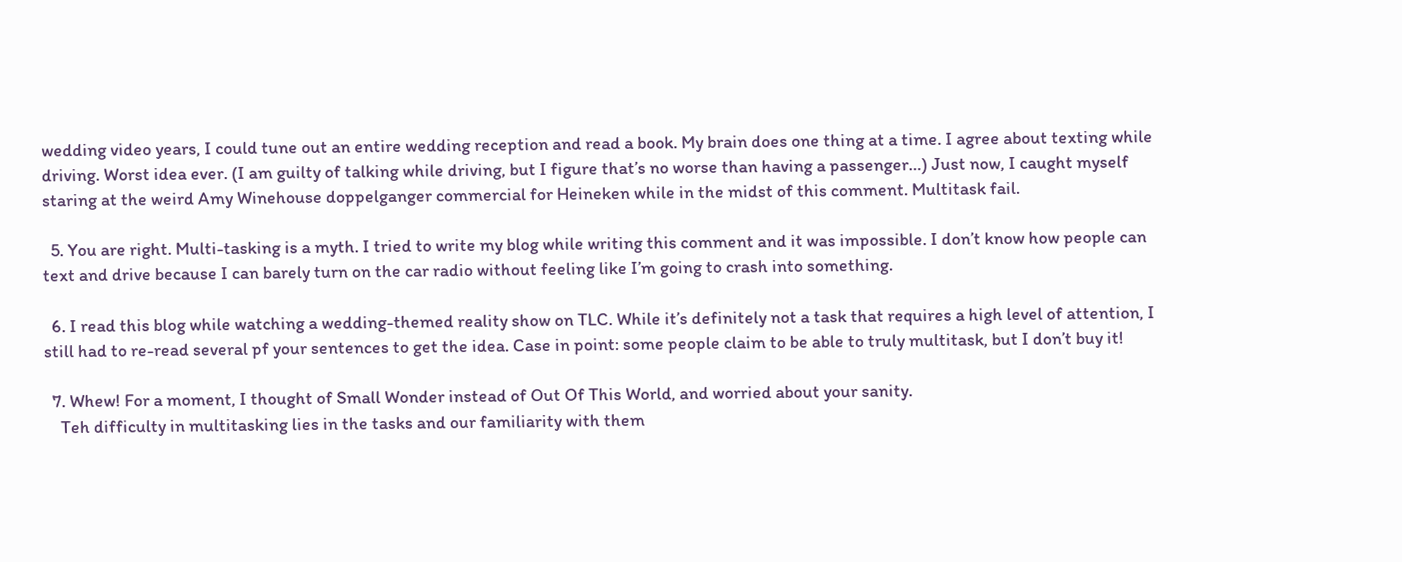wedding video years, I could tune out an entire wedding reception and read a book. My brain does one thing at a time. I agree about texting while driving. Worst idea ever. (I am guilty of talking while driving, but I figure that’s no worse than having a passenger…) Just now, I caught myself staring at the weird Amy Winehouse doppelganger commercial for Heineken while in the midst of this comment. Multitask fail.

  5. You are right. Multi-tasking is a myth. I tried to write my blog while writing this comment and it was impossible. I don’t know how people can text and drive because I can barely turn on the car radio without feeling like I’m going to crash into something.

  6. I read this blog while watching a wedding-themed reality show on TLC. While it’s definitely not a task that requires a high level of attention, I still had to re-read several pf your sentences to get the idea. Case in point: some people claim to be able to truly multitask, but I don’t buy it!

  7. Whew! For a moment, I thought of Small Wonder instead of Out Of This World, and worried about your sanity.
    Teh difficulty in multitasking lies in the tasks and our familiarity with them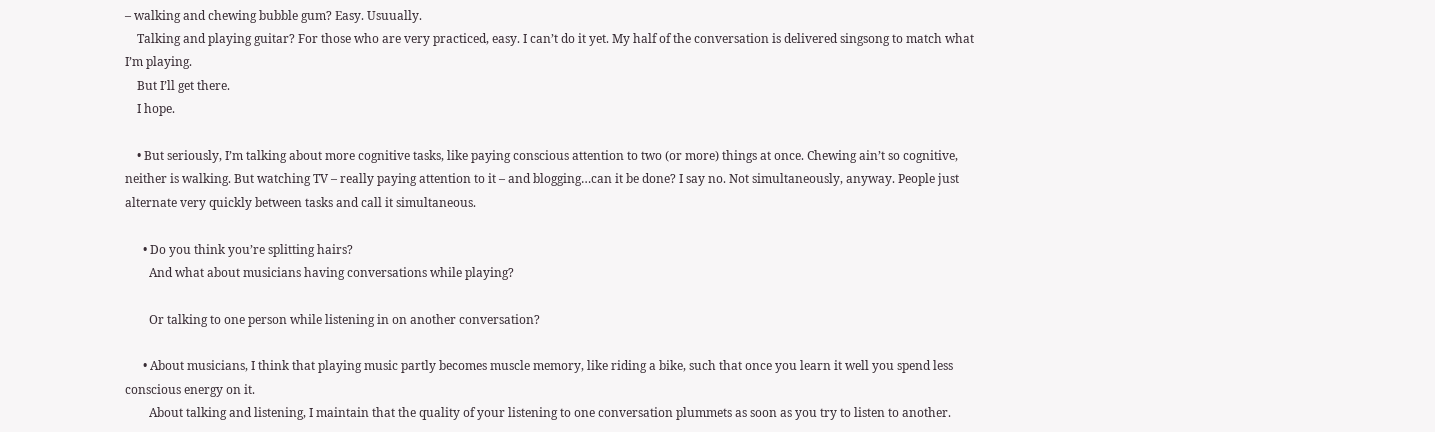– walking and chewing bubble gum? Easy. Usuually.
    Talking and playing guitar? For those who are very practiced, easy. I can’t do it yet. My half of the conversation is delivered singsong to match what I’m playing.
    But I’ll get there.
    I hope.

    • But seriously, I’m talking about more cognitive tasks, like paying conscious attention to two (or more) things at once. Chewing ain’t so cognitive, neither is walking. But watching TV – really paying attention to it – and blogging…can it be done? I say no. Not simultaneously, anyway. People just alternate very quickly between tasks and call it simultaneous.

      • Do you think you’re splitting hairs?
        And what about musicians having conversations while playing?

        Or talking to one person while listening in on another conversation?

      • About musicians, I think that playing music partly becomes muscle memory, like riding a bike, such that once you learn it well you spend less conscious energy on it.
        About talking and listening, I maintain that the quality of your listening to one conversation plummets as soon as you try to listen to another.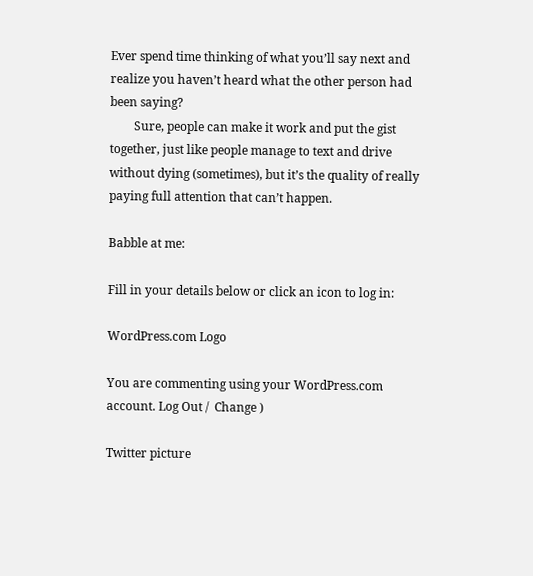Ever spend time thinking of what you’ll say next and realize you haven’t heard what the other person had been saying?
        Sure, people can make it work and put the gist together, just like people manage to text and drive without dying (sometimes), but it’s the quality of really paying full attention that can’t happen.

Babble at me:

Fill in your details below or click an icon to log in:

WordPress.com Logo

You are commenting using your WordPress.com account. Log Out /  Change )

Twitter picture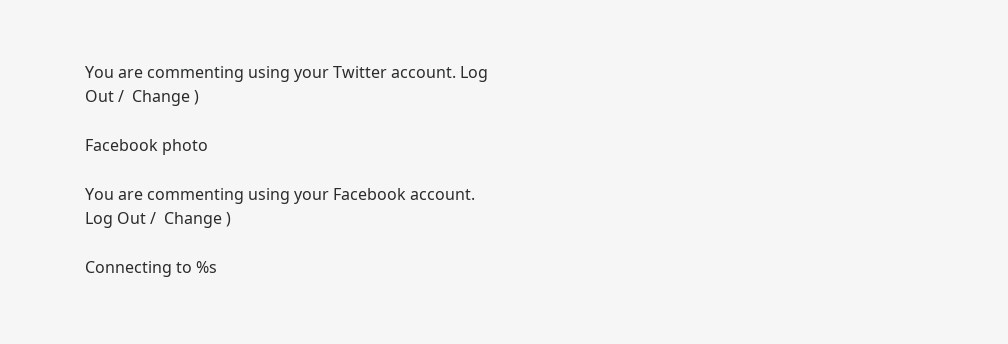You are commenting using your Twitter account. Log Out /  Change )

Facebook photo

You are commenting using your Facebook account. Log Out /  Change )

Connecting to %s